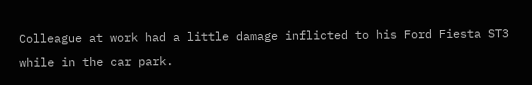Colleague at work had a little damage inflicted to his Ford Fiesta ST3 while in the car park.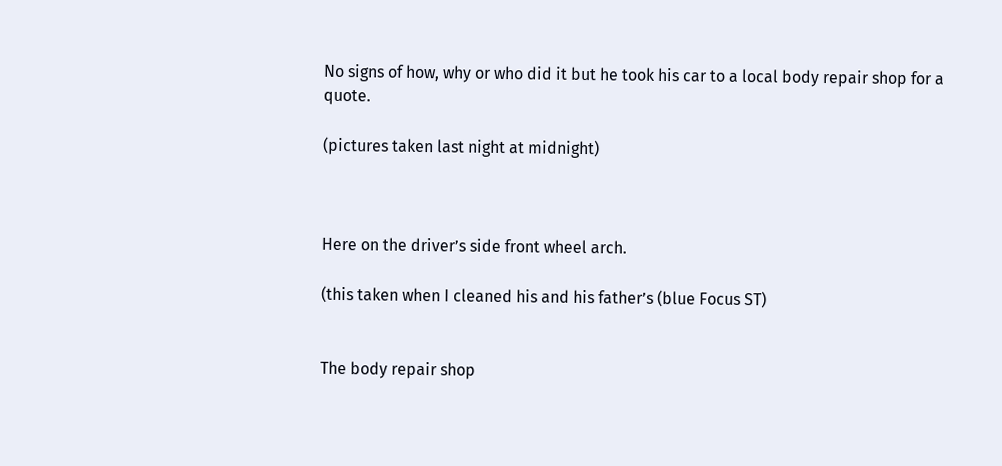No signs of how, why or who did it but he took his car to a local body repair shop for a quote.

(pictures taken last night at midnight)



Here on the driver’s side front wheel arch.

(this taken when I cleaned his and his father’s (blue Focus ST)


The body repair shop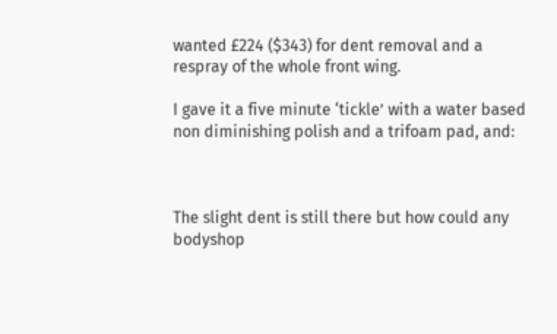wanted £224 ($343) for dent removal and a respray of the whole front wing.

I gave it a five minute ‘tickle’ with a water based non diminishing polish and a trifoam pad, and:



The slight dent is still there but how could any bodyshop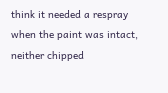think it needed a respray when the paint was intact, neither chipped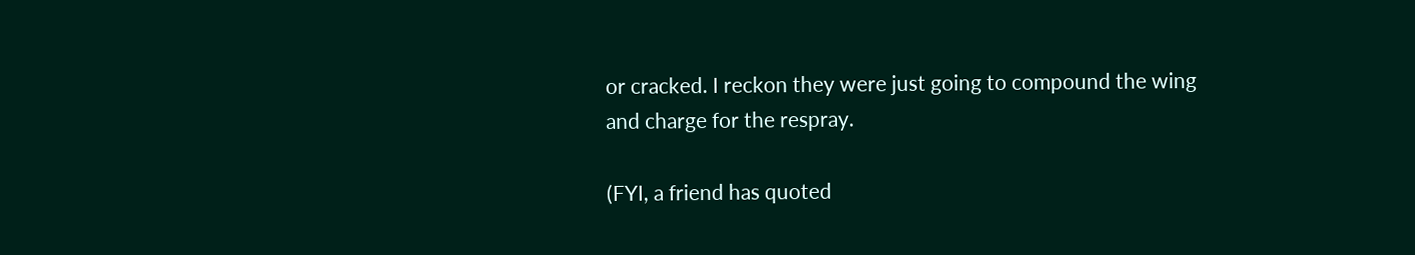or cracked. I reckon they were just going to compound the wing and charge for the respray.

(FYI, a friend has quoted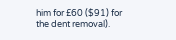him for £60 ($91) for the dent removal).